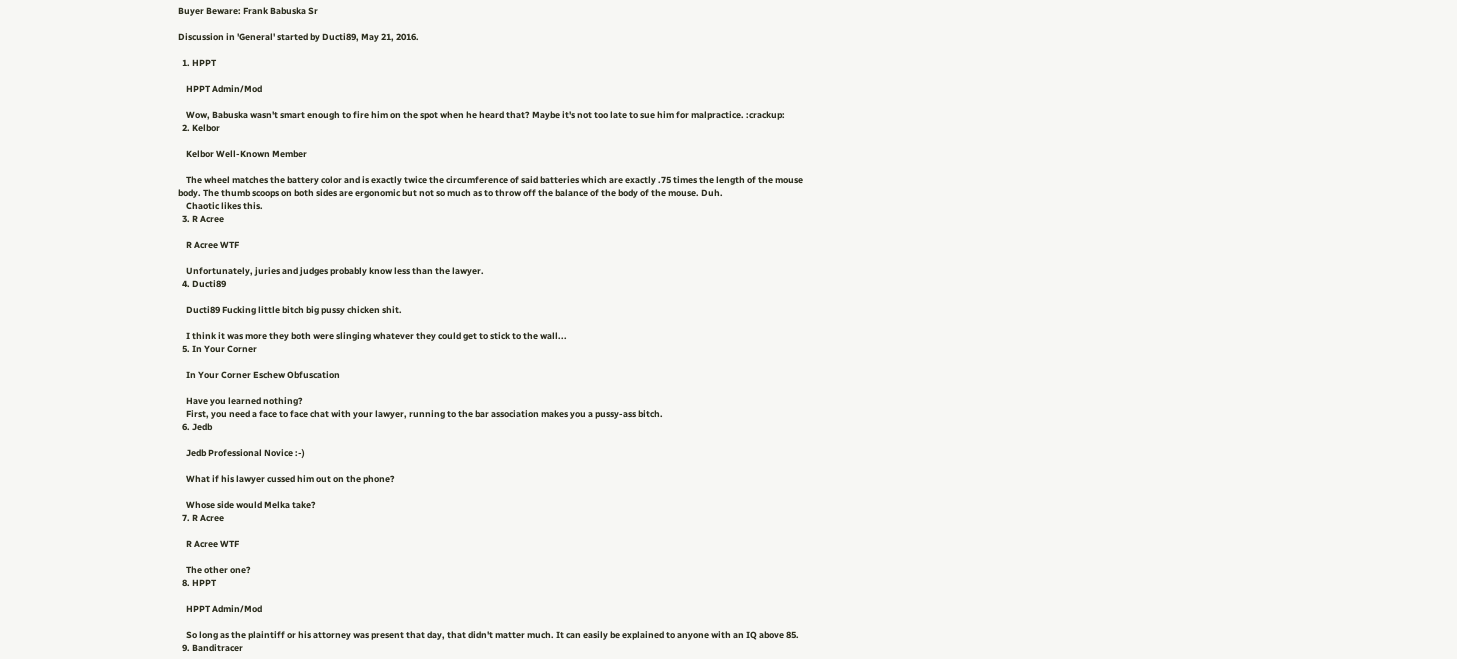Buyer Beware: Frank Babuska Sr

Discussion in 'General' started by Ducti89, May 21, 2016.

  1. HPPT

    HPPT Admin/Mod

    Wow, Babuska wasn't smart enough to fire him on the spot when he heard that? Maybe it's not too late to sue him for malpractice. :crackup:
  2. Kelbor

    Kelbor Well-Known Member

    The wheel matches the battery color and is exactly twice the circumference of said batteries which are exactly .75 times the length of the mouse body. The thumb scoops on both sides are ergonomic but not so much as to throw off the balance of the body of the mouse. Duh.
    Chaotic likes this.
  3. R Acree

    R Acree WTF

    Unfortunately, juries and judges probably know less than the lawyer.
  4. Ducti89

    Ducti89 Fucking little bitch big pussy chicken shit.

    I think it was more they both were slinging whatever they could get to stick to the wall...
  5. In Your Corner

    In Your Corner Eschew Obfuscation

    Have you learned nothing?
    First, you need a face to face chat with your lawyer, running to the bar association makes you a pussy-ass bitch.
  6. Jedb

    Jedb Professional Novice :-)

    What if his lawyer cussed him out on the phone?

    Whose side would Melka take?
  7. R Acree

    R Acree WTF

    The other one?
  8. HPPT

    HPPT Admin/Mod

    So long as the plaintiff or his attorney was present that day, that didn't matter much. It can easily be explained to anyone with an IQ above 85.
  9. Banditracer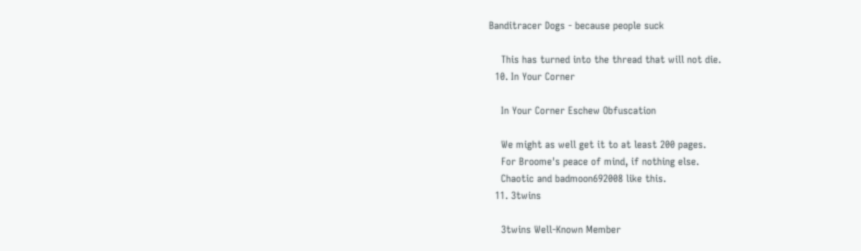Banditracer Dogs - because people suck

    This has turned into the thread that will not die.
  10. In Your Corner

    In Your Corner Eschew Obfuscation

    We might as well get it to at least 200 pages.
    For Broome's peace of mind, if nothing else.
    Chaotic and badmoon692008 like this.
  11. 3twins

    3twins Well-Known Member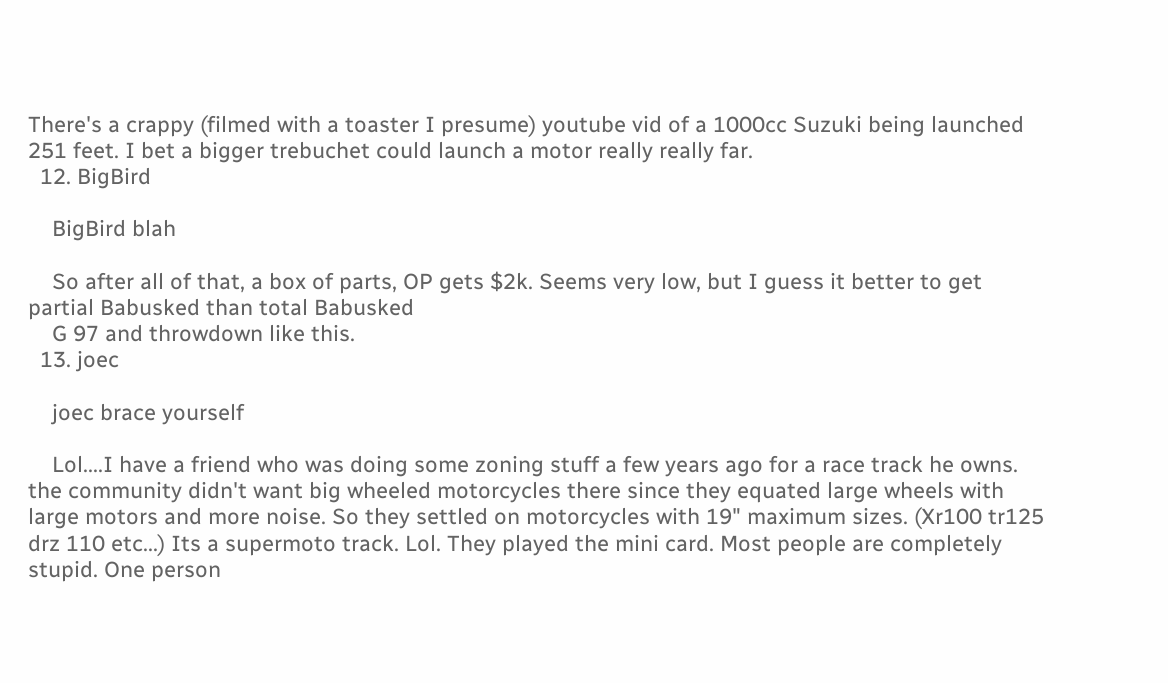There's a crappy (filmed with a toaster I presume) youtube vid of a 1000cc Suzuki being launched 251 feet. I bet a bigger trebuchet could launch a motor really really far.
  12. BigBird

    BigBird blah

    So after all of that, a box of parts, OP gets $2k. Seems very low, but I guess it better to get partial Babusked than total Babusked
    G 97 and throwdown like this.
  13. joec

    joec brace yourself

    Lol....I have a friend who was doing some zoning stuff a few years ago for a race track he owns. the community didn't want big wheeled motorcycles there since they equated large wheels with large motors and more noise. So they settled on motorcycles with 19" maximum sizes. (Xr100 tr125 drz 110 etc...) Its a supermoto track. Lol. They played the mini card. Most people are completely stupid. One person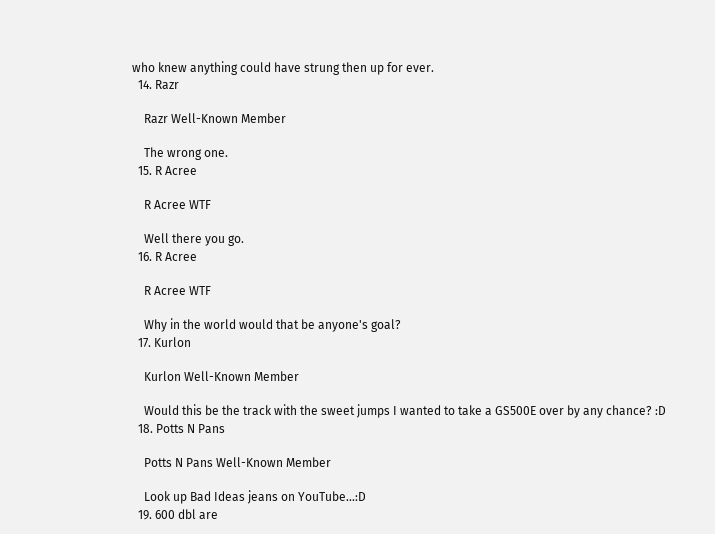who knew anything could have strung then up for ever.
  14. Razr

    Razr Well-Known Member

    The wrong one.
  15. R Acree

    R Acree WTF

    Well there you go.
  16. R Acree

    R Acree WTF

    Why in the world would that be anyone's goal?
  17. Kurlon

    Kurlon Well-Known Member

    Would this be the track with the sweet jumps I wanted to take a GS500E over by any chance? :D
  18. Potts N Pans

    Potts N Pans Well-Known Member

    Look up Bad Ideas jeans on YouTube...:D
  19. 600 dbl are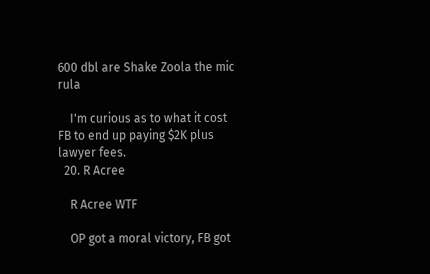600 dbl are Shake Zoola the mic rula

    I'm curious as to what it cost FB to end up paying $2K plus lawyer fees.
  20. R Acree

    R Acree WTF

    OP got a moral victory, FB got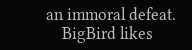an immoral defeat.
    BigBird likes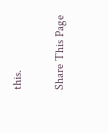this.

Share This Page